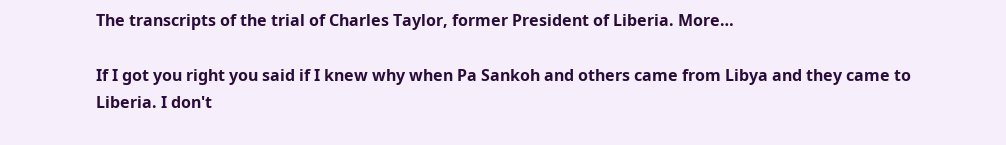The transcripts of the trial of Charles Taylor, former President of Liberia. More…

If I got you right you said if I knew why when Pa Sankoh and others came from Libya and they came to Liberia. I don't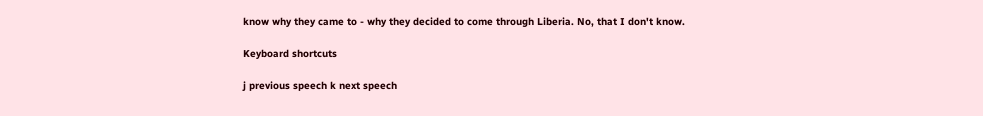know why they came to - why they decided to come through Liberia. No, that I don't know.

Keyboard shortcuts

j previous speech k next speech